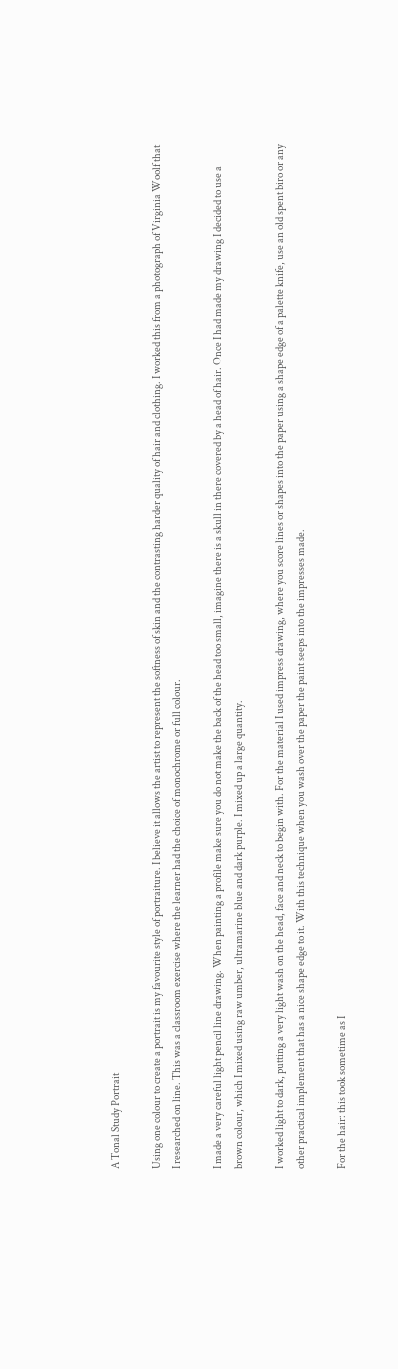A Tonal Study Portrait

Using one colour to create a portrait is my favourite style of portraiture. I believe it allows the artist to represent the softness of skin and the contrasting harder quality of hair and clothing. I worked this from a photograph of Virginia Woolf that I researched on line. This was a classroom exercise where the learner had the choice of monochrome or full colour.

I made a very careful light pencil line drawing. When painting a profile make sure you do not make the back of the head too small, imagine there is a skull in there covered by a head of hair. Once I had made my drawing I decided to use a brown colour, which I mixed using raw umber, ultramarine blue and dark purple. I mixed up a large quantity.

I worked light to dark, putting a very light wash on the head, face and neck to begin with. For the material I used impress drawing, where you score lines or shapes into the paper using a shape edge of a palette knife, use an old spent biro or any other practical implement that has a nice shape edge to it. With this technique when you wash over the paper the paint seeps into the impresses made.

For the hair: this took sometime as I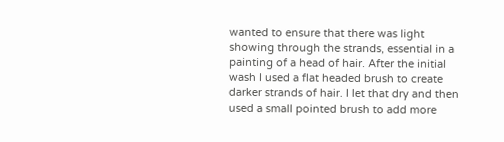wanted to ensure that there was light showing through the strands, essential in a painting of a head of hair. After the initial wash I used a flat headed brush to create darker strands of hair. I let that dry and then used a small pointed brush to add more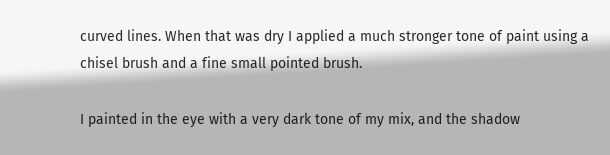curved lines. When that was dry I applied a much stronger tone of paint using a chisel brush and a fine small pointed brush.

I painted in the eye with a very dark tone of my mix, and the shadow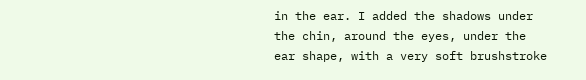in the ear. I added the shadows under the chin, around the eyes, under the ear shape, with a very soft brushstroke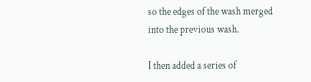so the edges of the wash merged into the previous wash.

I then added a series of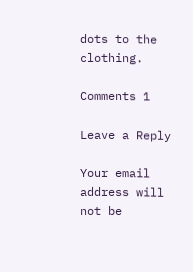dots to the clothing.

Comments 1

Leave a Reply

Your email address will not be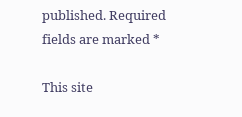published. Required fields are marked *

This site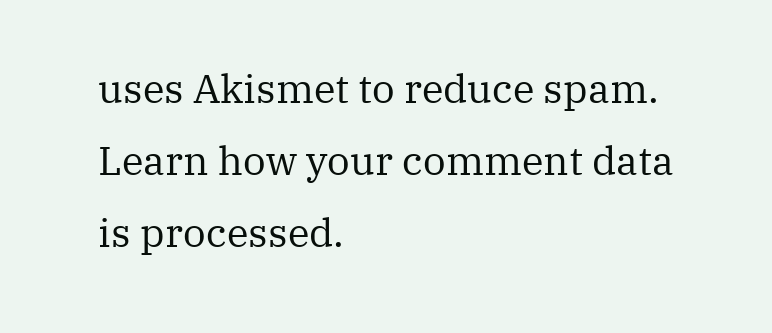uses Akismet to reduce spam. Learn how your comment data is processed.